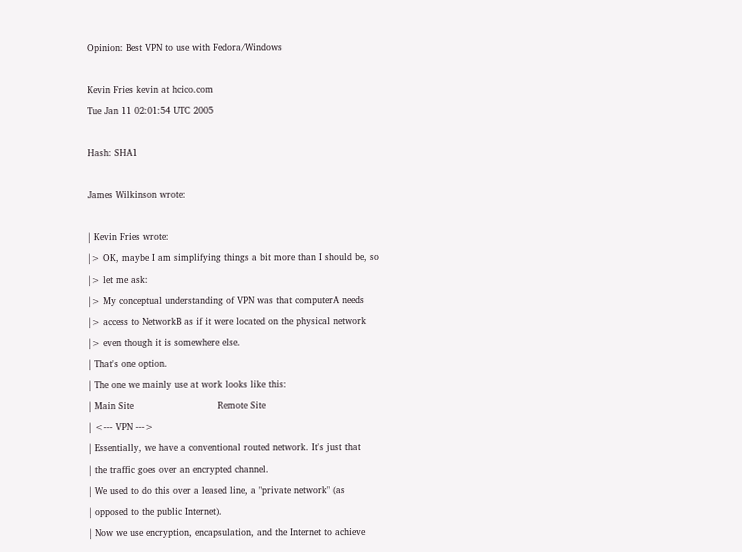Opinion: Best VPN to use with Fedora/Windows

Kevin Fries kevin at hcico.com
Tue Jan 11 02:01:54 UTC 2005

Hash: SHA1

James Wilkinson wrote:

| Kevin Fries wrote:
|> OK, maybe I am simplifying things a bit more than I should be, so
|> let me ask:
|> My conceptual understanding of VPN was that computerA needs
|> access to NetworkB as if it were located on the physical network
|> even though it is somewhere else.
| That's one option.
| The one we mainly use at work looks like this:
| Main Site                            Remote Site
| <--- VPN --->
| Essentially, we have a conventional routed network. It's just that
| the traffic goes over an encrypted channel.
| We used to do this over a leased line, a "private network" (as
| opposed to the public Internet).
| Now we use encryption, encapsulation, and the Internet to achieve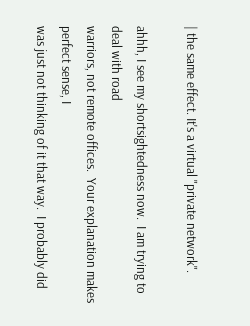| the same effect. It's a virtual "private network".

ahhh, I see my shortsightedness now.  I am trying to deal with road
warriors, not remote offices.  Your explanation makes perfect sense, I
was just not thinking of it that way.  I probably did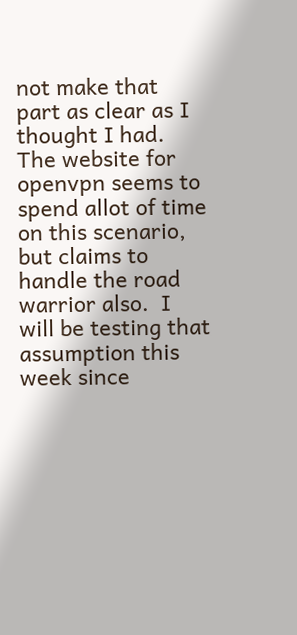not make that
part as clear as I thought I had.  The website for openvpn seems to
spend allot of time on this scenario, but claims to handle the road
warrior also.  I will be testing that assumption this week since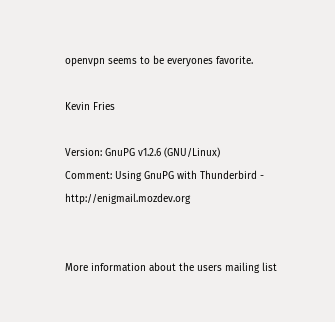openvpn seems to be everyones favorite.

Kevin Fries

Version: GnuPG v1.2.6 (GNU/Linux)
Comment: Using GnuPG with Thunderbird - http://enigmail.mozdev.org


More information about the users mailing list